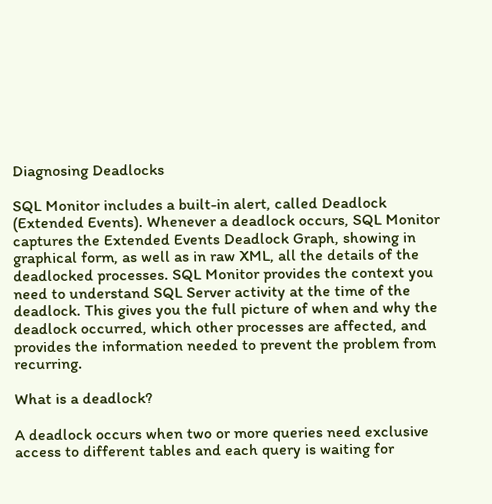Diagnosing Deadlocks

SQL Monitor includes a built-in alert, called Deadlock (Extended Events). Whenever a deadlock occurs, SQL Monitor captures the Extended Events Deadlock Graph, showing in graphical form, as well as in raw XML, all the details of the deadlocked processes. SQL Monitor provides the context you need to understand SQL Server activity at the time of the deadlock. This gives you the full picture of when and why the deadlock occurred, which other processes are affected, and provides the information needed to prevent the problem from recurring.

What is a deadlock?

A deadlock occurs when two or more queries need exclusive access to different tables and each query is waiting for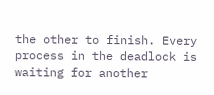the other to finish. Every process in the deadlock is waiting for another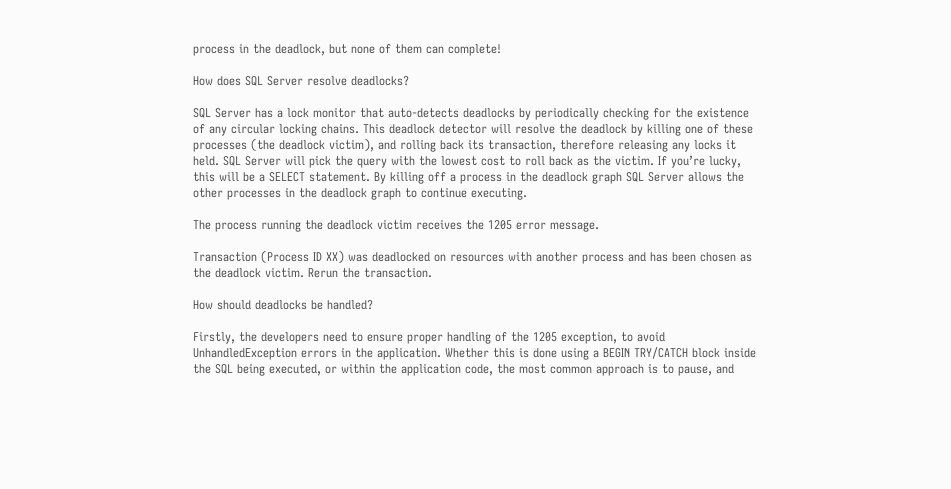process in the deadlock, but none of them can complete!

How does SQL Server resolve deadlocks?

SQL Server has a lock monitor that auto-detects deadlocks by periodically checking for the existence of any circular locking chains. This deadlock detector will resolve the deadlock by killing one of these processes (the deadlock victim), and rolling back its transaction, therefore releasing any locks it held. SQL Server will pick the query with the lowest cost to roll back as the victim. If you’re lucky, this will be a SELECT statement. By killing off a process in the deadlock graph SQL Server allows the other processes in the deadlock graph to continue executing.

The process running the deadlock victim receives the 1205 error message.

Transaction (Process ID XX) was deadlocked on resources with another process and has been chosen as the deadlock victim. Rerun the transaction.

How should deadlocks be handled?

Firstly, the developers need to ensure proper handling of the 1205 exception, to avoid UnhandledException errors in the application. Whether this is done using a BEGIN TRY/CATCH block inside the SQL being executed, or within the application code, the most common approach is to pause, and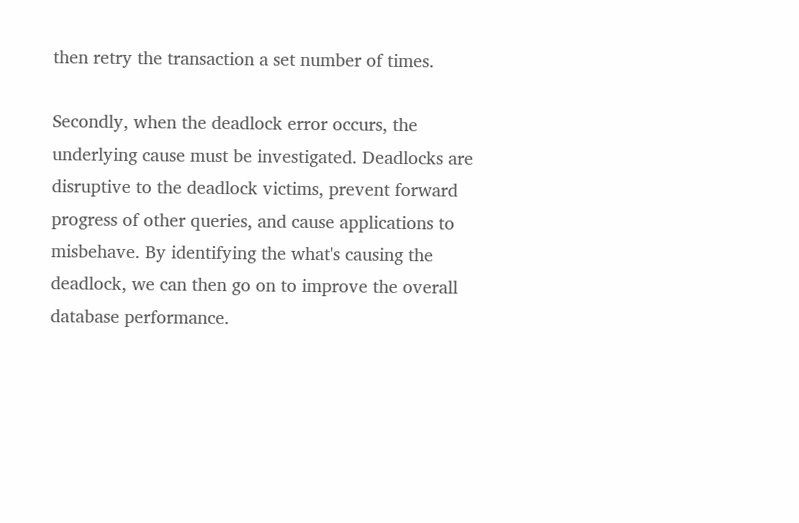then retry the transaction a set number of times.

Secondly, when the deadlock error occurs, the underlying cause must be investigated. Deadlocks are disruptive to the deadlock victims, prevent forward progress of other queries, and cause applications to misbehave. By identifying the what's causing the deadlock, we can then go on to improve the overall database performance.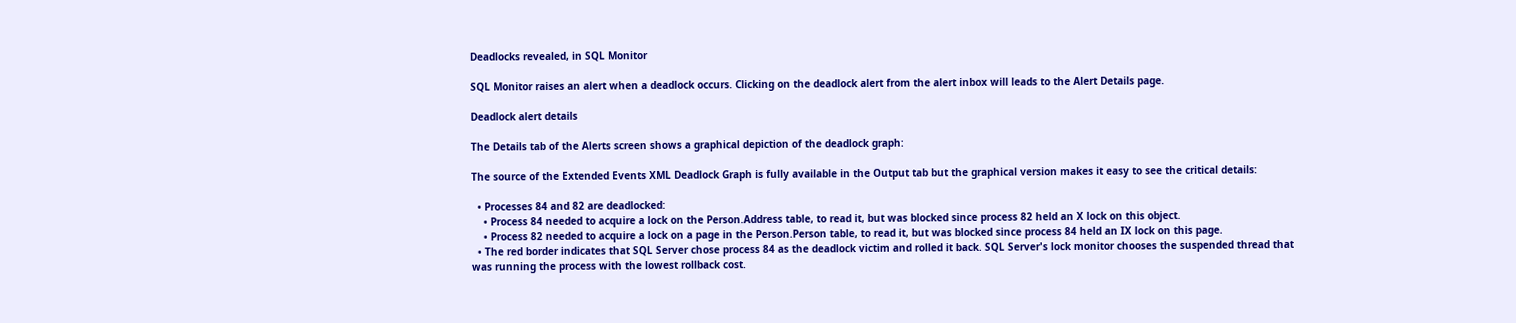Deadlocks revealed, in SQL Monitor

SQL Monitor raises an alert when a deadlock occurs. Clicking on the deadlock alert from the alert inbox will leads to the Alert Details page.

Deadlock alert details

The Details tab of the Alerts screen shows a graphical depiction of the deadlock graph:

The source of the Extended Events XML Deadlock Graph is fully available in the Output tab but the graphical version makes it easy to see the critical details:

  • Processes 84 and 82 are deadlocked:
    • Process 84 needed to acquire a lock on the Person.Address table, to read it, but was blocked since process 82 held an X lock on this object.
    • Process 82 needed to acquire a lock on a page in the Person.Person table, to read it, but was blocked since process 84 held an IX lock on this page.
  • The red border indicates that SQL Server chose process 84 as the deadlock victim and rolled it back. SQL Server's lock monitor chooses the suspended thread that was running the process with the lowest rollback cost.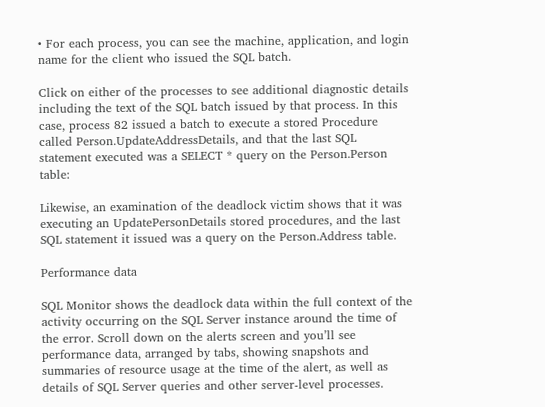• For each process, you can see the machine, application, and login name for the client who issued the SQL batch.

Click on either of the processes to see additional diagnostic details including the text of the SQL batch issued by that process. In this case, process 82 issued a batch to execute a stored Procedure called Person.UpdateAddressDetails, and that the last SQL statement executed was a SELECT * query on the Person.Person table:

Likewise, an examination of the deadlock victim shows that it was executing an UpdatePersonDetails stored procedures, and the last SQL statement it issued was a query on the Person.Address table.

Performance data

SQL Monitor shows the deadlock data within the full context of the activity occurring on the SQL Server instance around the time of the error. Scroll down on the alerts screen and you’ll see performance data, arranged by tabs, showing snapshots and summaries of resource usage at the time of the alert, as well as details of SQL Server queries and other server-level processes.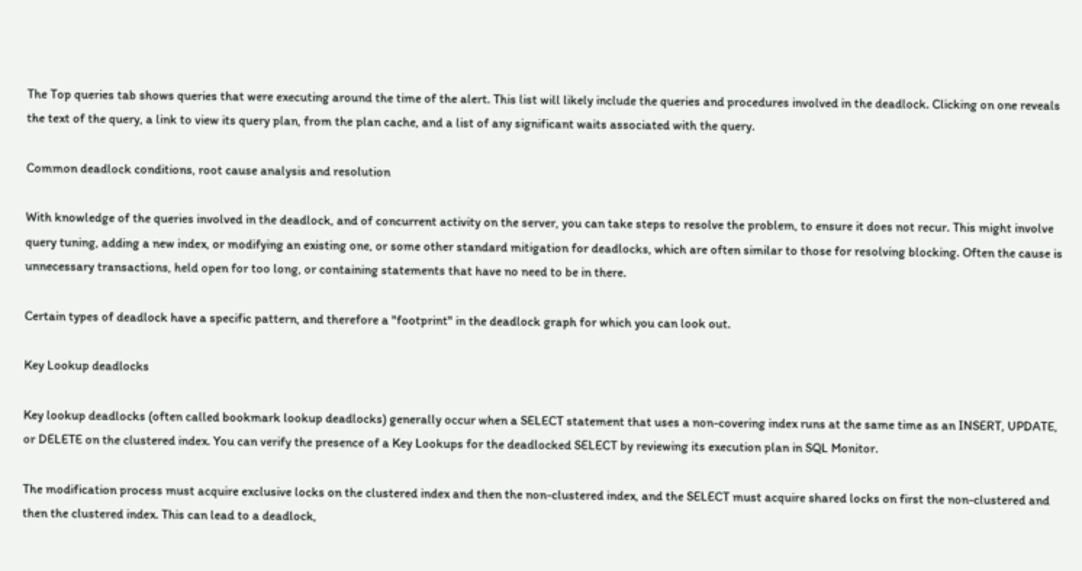The Top queries tab shows queries that were executing around the time of the alert. This list will likely include the queries and procedures involved in the deadlock. Clicking on one reveals the text of the query, a link to view its query plan, from the plan cache, and a list of any significant waits associated with the query.

Common deadlock conditions, root cause analysis and resolution

With knowledge of the queries involved in the deadlock, and of concurrent activity on the server, you can take steps to resolve the problem, to ensure it does not recur. This might involve query tuning, adding a new index, or modifying an existing one, or some other standard mitigation for deadlocks, which are often similar to those for resolving blocking. Often the cause is unnecessary transactions, held open for too long, or containing statements that have no need to be in there.

Certain types of deadlock have a specific pattern, and therefore a "footprint" in the deadlock graph for which you can look out.

Key Lookup deadlocks

Key lookup deadlocks (often called bookmark lookup deadlocks) generally occur when a SELECT statement that uses a non-covering index runs at the same time as an INSERT, UPDATE, or DELETE on the clustered index. You can verify the presence of a Key Lookups for the deadlocked SELECT by reviewing its execution plan in SQL Monitor.

The modification process must acquire exclusive locks on the clustered index and then the non-clustered index, and the SELECT must acquire shared locks on first the non-clustered and then the clustered index. This can lead to a deadlock,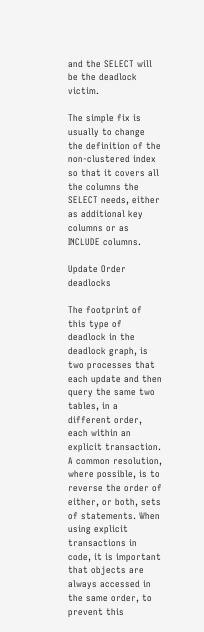and the SELECT will be the deadlock victim.

The simple fix is usually to change the definition of the non-clustered index so that it covers all the columns the SELECT needs, either as additional key columns or as INCLUDE columns.

Update Order deadlocks

The footprint of this type of deadlock in the deadlock graph, is two processes that each update and then query the same two tables, in a different order, each within an explicit transaction. A common resolution, where possible, is to reverse the order of either, or both, sets of statements. When using explicit transactions in code, it is important that objects are always accessed in the same order, to prevent this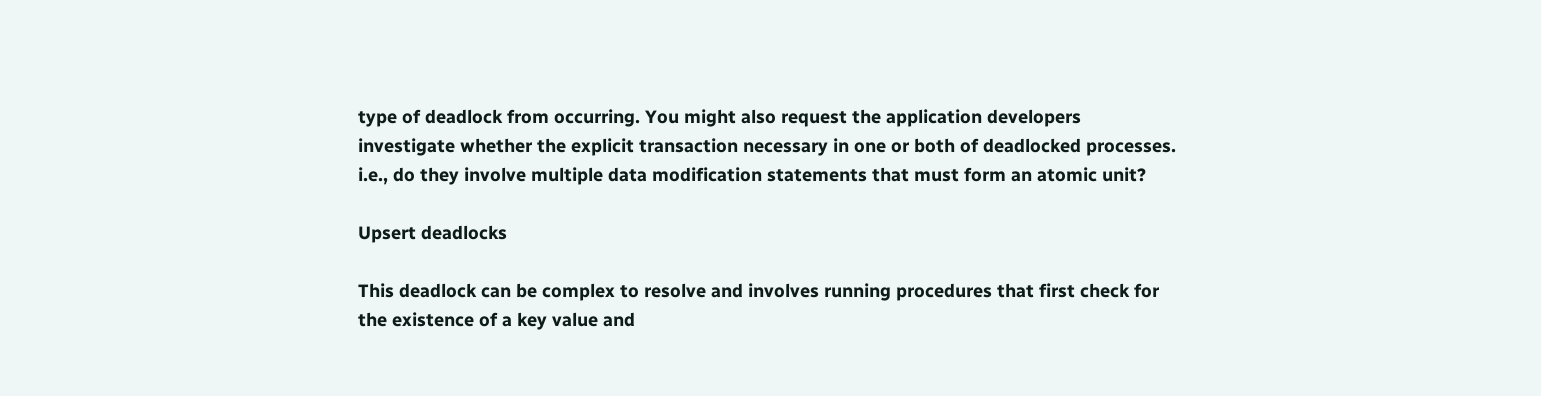type of deadlock from occurring. You might also request the application developers investigate whether the explicit transaction necessary in one or both of deadlocked processes. i.e., do they involve multiple data modification statements that must form an atomic unit?

Upsert deadlocks

This deadlock can be complex to resolve and involves running procedures that first check for the existence of a key value and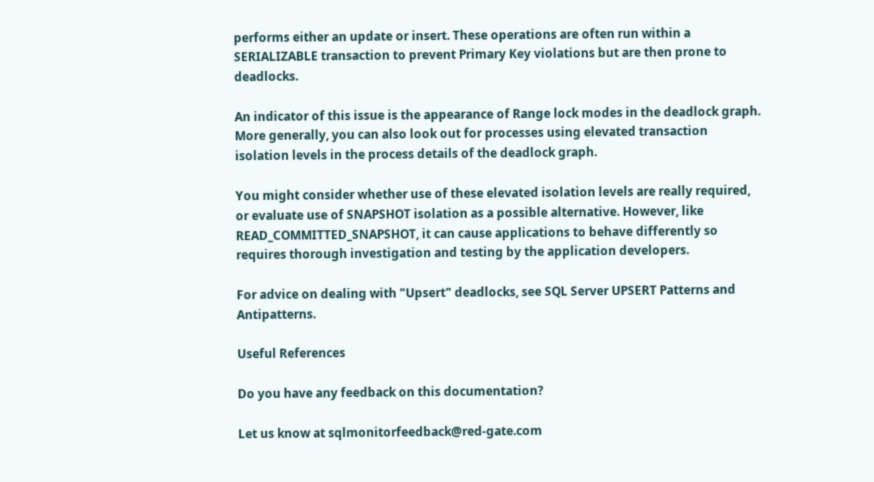performs either an update or insert. These operations are often run within a SERIALIZABLE transaction to prevent Primary Key violations but are then prone to deadlocks.

An indicator of this issue is the appearance of Range lock modes in the deadlock graph. More generally, you can also look out for processes using elevated transaction isolation levels in the process details of the deadlock graph.

You might consider whether use of these elevated isolation levels are really required, or evaluate use of SNAPSHOT isolation as a possible alternative. However, like READ_COMMITTED_SNAPSHOT, it can cause applications to behave differently so requires thorough investigation and testing by the application developers.

For advice on dealing with "Upsert" deadlocks, see SQL Server UPSERT Patterns and Antipatterns.

Useful References

Do you have any feedback on this documentation?

Let us know at sqlmonitorfeedback@red-gate.com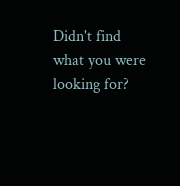Didn't find what you were looking for?